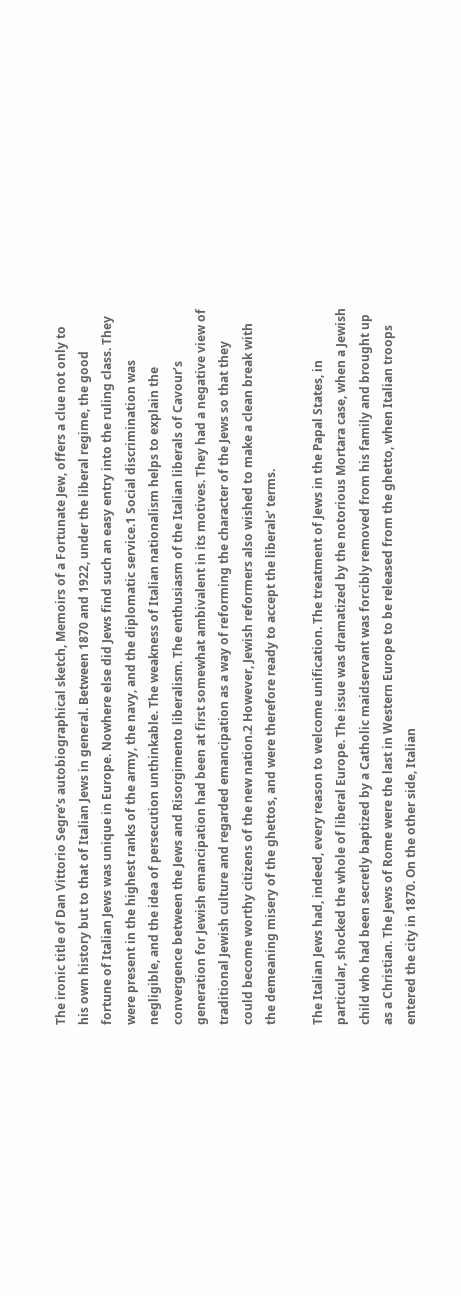The ironic title of Dan Vittorio Segre’s autobiographical sketch, Memoirs of a Fortunate Jew, offers a clue not only to his own history but to that of Italian Jews in general. Between 1870 and 1922, under the liberal regime, the good fortune of Italian Jews was unique in Europe. Nowhere else did Jews find such an easy entry into the ruling class. They were present in the highest ranks of the army, the navy, and the diplomatic service.1 Social discrimination was negligible, and the idea of persecution unthinkable. The weakness of Italian nationalism helps to explain the convergence between the Jews and Risorgimento liberalism. The enthusiasm of the Italian liberals of Cavour’s generation for Jewish emancipation had been at first somewhat ambivalent in its motives. They had a negative view of traditional Jewish culture and regarded emancipation as a way of reforming the character of the Jews so that they could become worthy citizens of the new nation.2 However, Jewish reformers also wished to make a clean break with the demeaning misery of the ghettos, and were therefore ready to accept the liberals’ terms.

The Italian Jews had, indeed, every reason to welcome unification. The treatment of Jews in the Papal States, in particular, shocked the whole of liberal Europe. The issue was dramatized by the notorious Mortara case, when a Jewish child who had been secretly baptized by a Catholic maidservant was forcibly removed from his family and brought up as a Christian. The Jews of Rome were the last in Western Europe to be released from the ghetto, when Italian troops entered the city in 1870. On the other side, Italian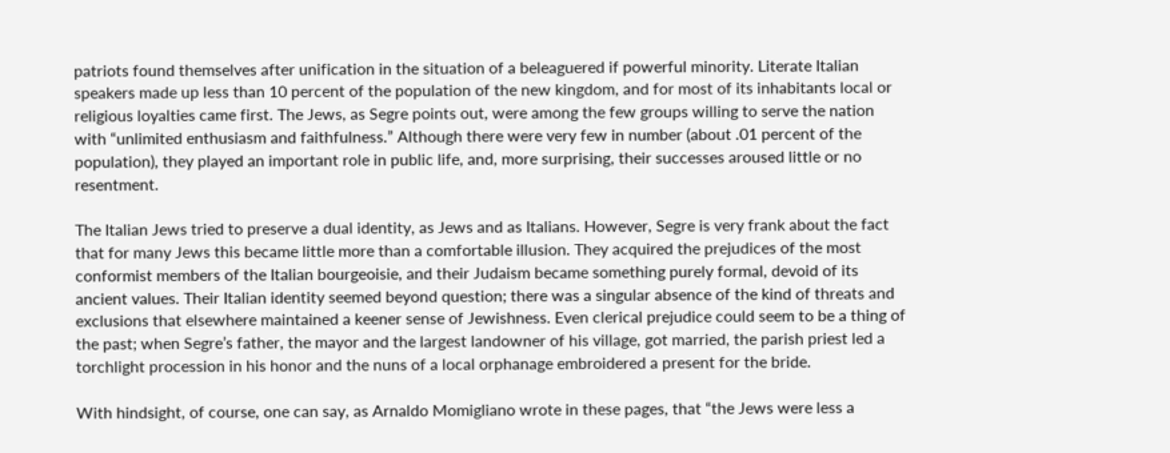patriots found themselves after unification in the situation of a beleaguered if powerful minority. Literate Italian speakers made up less than 10 percent of the population of the new kingdom, and for most of its inhabitants local or religious loyalties came first. The Jews, as Segre points out, were among the few groups willing to serve the nation with “unlimited enthusiasm and faithfulness.” Although there were very few in number (about .01 percent of the population), they played an important role in public life, and, more surprising, their successes aroused little or no resentment.

The Italian Jews tried to preserve a dual identity, as Jews and as Italians. However, Segre is very frank about the fact that for many Jews this became little more than a comfortable illusion. They acquired the prejudices of the most conformist members of the Italian bourgeoisie, and their Judaism became something purely formal, devoid of its ancient values. Their Italian identity seemed beyond question; there was a singular absence of the kind of threats and exclusions that elsewhere maintained a keener sense of Jewishness. Even clerical prejudice could seem to be a thing of the past; when Segre’s father, the mayor and the largest landowner of his village, got married, the parish priest led a torchlight procession in his honor and the nuns of a local orphanage embroidered a present for the bride.

With hindsight, of course, one can say, as Arnaldo Momigliano wrote in these pages, that “the Jews were less a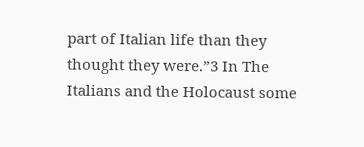part of Italian life than they thought they were.”3 In The Italians and the Holocaust some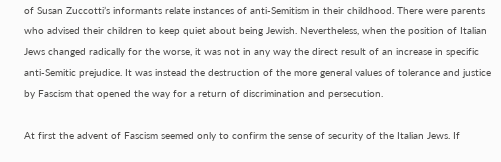of Susan Zuccotti’s informants relate instances of anti-Semitism in their childhood. There were parents who advised their children to keep quiet about being Jewish. Nevertheless, when the position of Italian Jews changed radically for the worse, it was not in any way the direct result of an increase in specific anti-Semitic prejudice. It was instead the destruction of the more general values of tolerance and justice by Fascism that opened the way for a return of discrimination and persecution.

At first the advent of Fascism seemed only to confirm the sense of security of the Italian Jews. If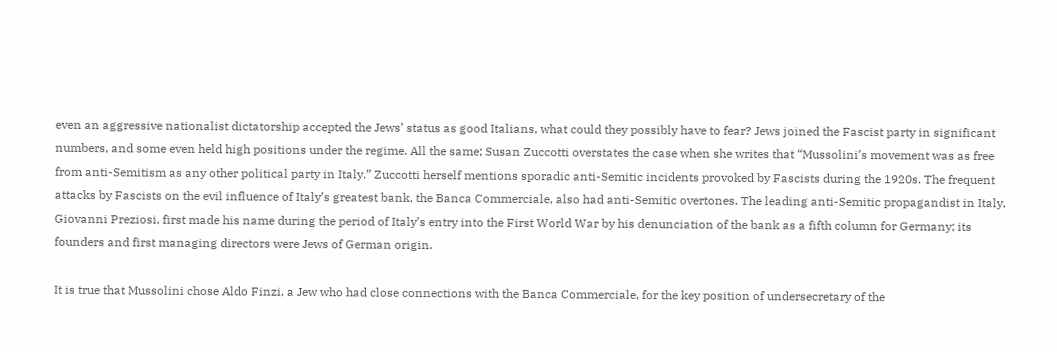even an aggressive nationalist dictatorship accepted the Jews’ status as good Italians, what could they possibly have to fear? Jews joined the Fascist party in significant numbers, and some even held high positions under the regime. All the same; Susan Zuccotti overstates the case when she writes that “Mussolini’s movement was as free from anti-Semitism as any other political party in Italy.” Zuccotti herself mentions sporadic anti-Semitic incidents provoked by Fascists during the 1920s. The frequent attacks by Fascists on the evil influence of Italy’s greatest bank, the Banca Commerciale, also had anti-Semitic overtones. The leading anti-Semitic propagandist in Italy, Giovanni Preziosi, first made his name during the period of Italy’s entry into the First World War by his denunciation of the bank as a fifth column for Germany; its founders and first managing directors were Jews of German origin.

It is true that Mussolini chose Aldo Finzi, a Jew who had close connections with the Banca Commerciale, for the key position of undersecretary of the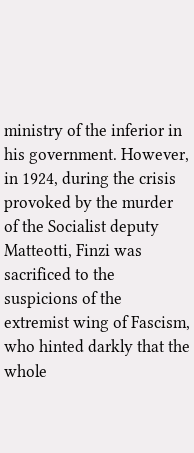ministry of the inferior in his government. However, in 1924, during the crisis provoked by the murder of the Socialist deputy Matteotti, Finzi was sacrificed to the suspicions of the extremist wing of Fascism, who hinted darkly that the whole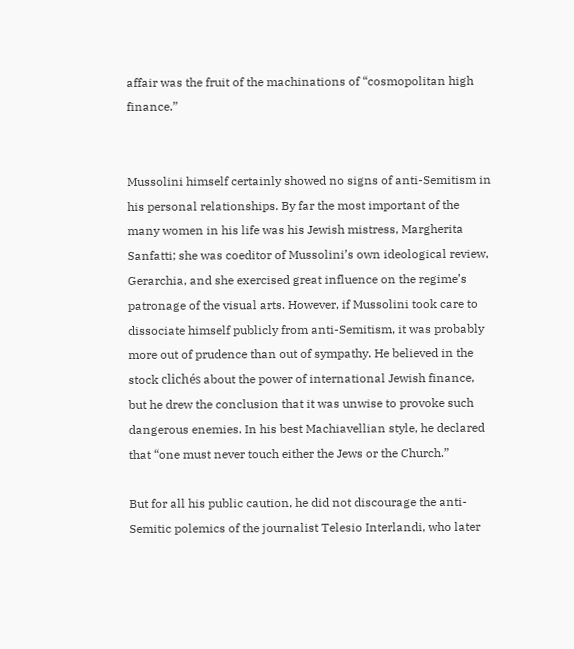affair was the fruit of the machinations of “cosmopolitan high finance.”


Mussolini himself certainly showed no signs of anti-Semitism in his personal relationships. By far the most important of the many women in his life was his Jewish mistress, Margherita Sanfatti; she was coeditor of Mussolini’s own ideological review, Gerarchia, and she exercised great influence on the regime’s patronage of the visual arts. However, if Mussolini took care to dissociate himself publicly from anti-Semitism, it was probably more out of prudence than out of sympathy. He believed in the stock clichés about the power of international Jewish finance, but he drew the conclusion that it was unwise to provoke such dangerous enemies. In his best Machiavellian style, he declared that “one must never touch either the Jews or the Church.”

But for all his public caution, he did not discourage the anti-Semitic polemics of the journalist Telesio Interlandi, who later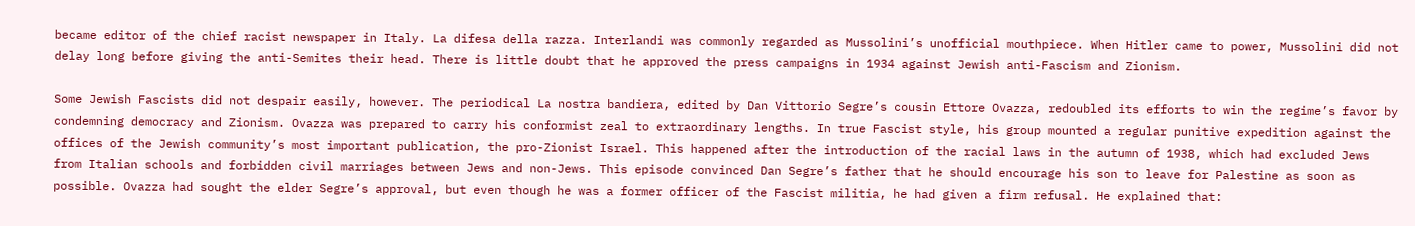became editor of the chief racist newspaper in Italy. La difesa della razza. Interlandi was commonly regarded as Mussolini’s unofficial mouthpiece. When Hitler came to power, Mussolini did not delay long before giving the anti-Semites their head. There is little doubt that he approved the press campaigns in 1934 against Jewish anti-Fascism and Zionism.

Some Jewish Fascists did not despair easily, however. The periodical La nostra bandiera, edited by Dan Vittorio Segre’s cousin Ettore Ovazza, redoubled its efforts to win the regime’s favor by condemning democracy and Zionism. Ovazza was prepared to carry his conformist zeal to extraordinary lengths. In true Fascist style, his group mounted a regular punitive expedition against the offices of the Jewish community’s most important publication, the pro-Zionist Israel. This happened after the introduction of the racial laws in the autumn of 1938, which had excluded Jews from Italian schools and forbidden civil marriages between Jews and non-Jews. This episode convinced Dan Segre’s father that he should encourage his son to leave for Palestine as soon as possible. Ovazza had sought the elder Segre’s approval, but even though he was a former officer of the Fascist militia, he had given a firm refusal. He explained that: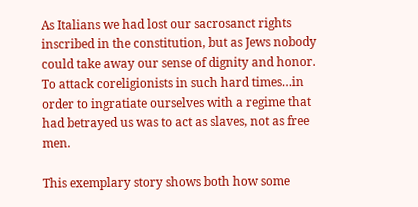As Italians we had lost our sacrosanct rights inscribed in the constitution, but as Jews nobody could take away our sense of dignity and honor. To attack coreligionists in such hard times…in order to ingratiate ourselves with a regime that had betrayed us was to act as slaves, not as free men.

This exemplary story shows both how some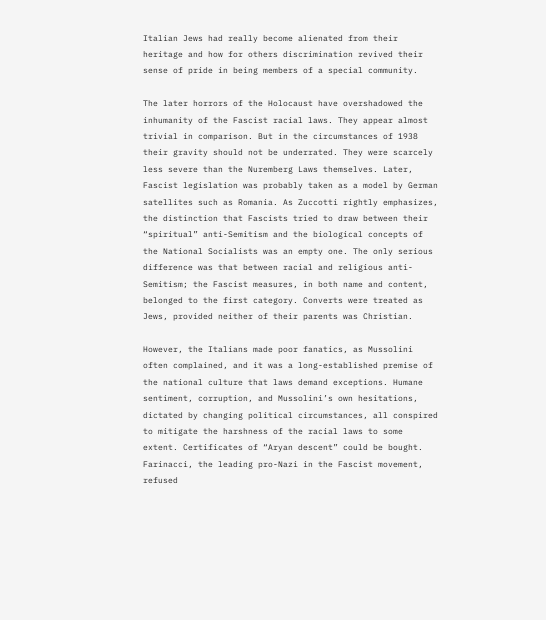Italian Jews had really become alienated from their heritage and how for others discrimination revived their sense of pride in being members of a special community.

The later horrors of the Holocaust have overshadowed the inhumanity of the Fascist racial laws. They appear almost trivial in comparison. But in the circumstances of 1938 their gravity should not be underrated. They were scarcely less severe than the Nuremberg Laws themselves. Later, Fascist legislation was probably taken as a model by German satellites such as Romania. As Zuccotti rightly emphasizes, the distinction that Fascists tried to draw between their “spiritual” anti-Semitism and the biological concepts of the National Socialists was an empty one. The only serious difference was that between racial and religious anti-Semitism; the Fascist measures, in both name and content, belonged to the first category. Converts were treated as Jews, provided neither of their parents was Christian.

However, the Italians made poor fanatics, as Mussolini often complained, and it was a long-established premise of the national culture that laws demand exceptions. Humane sentiment, corruption, and Mussolini’s own hesitations, dictated by changing political circumstances, all conspired to mitigate the harshness of the racial laws to some extent. Certificates of “Aryan descent” could be bought. Farinacci, the leading pro-Nazi in the Fascist movement, refused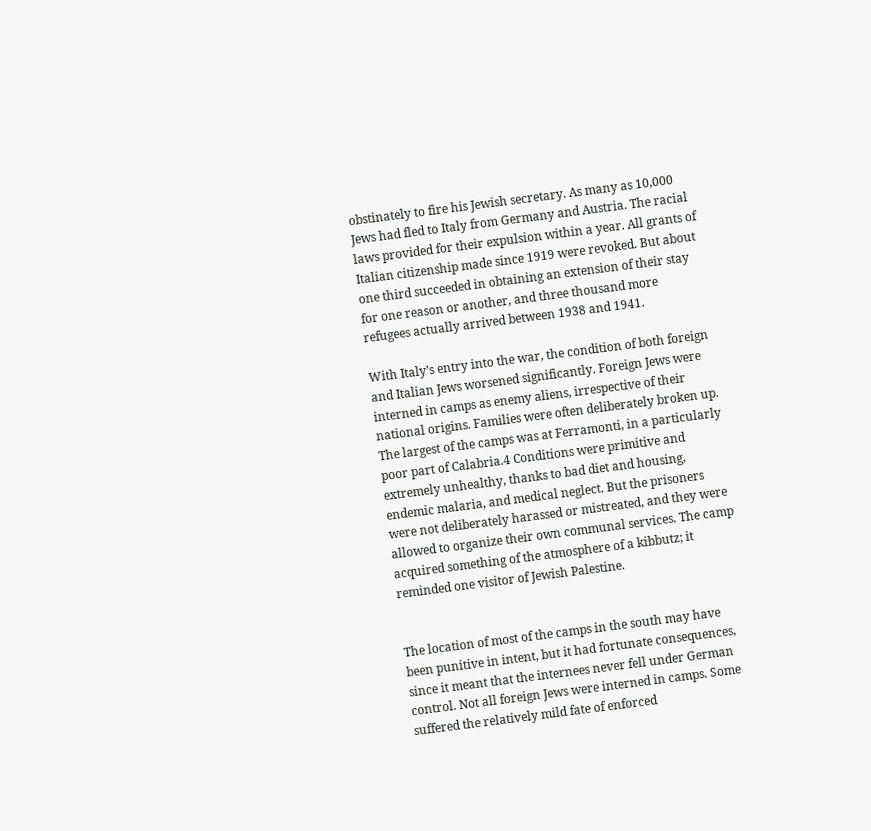obstinately to fire his Jewish secretary. As many as 10,000 Jews had fled to Italy from Germany and Austria. The racial laws provided for their expulsion within a year. All grants of Italian citizenship made since 1919 were revoked. But about one third succeeded in obtaining an extension of their stay for one reason or another, and three thousand more refugees actually arrived between 1938 and 1941.

With Italy’s entry into the war, the condition of both foreign and Italian Jews worsened significantly. Foreign Jews were interned in camps as enemy aliens, irrespective of their national origins. Families were often deliberately broken up. The largest of the camps was at Ferramonti, in a particularly poor part of Calabria.4 Conditions were primitive and extremely unhealthy, thanks to bad diet and housing, endemic malaria, and medical neglect. But the prisoners were not deliberately harassed or mistreated, and they were allowed to organize their own communal services. The camp acquired something of the atmosphere of a kibbutz; it reminded one visitor of Jewish Palestine.


The location of most of the camps in the south may have been punitive in intent, but it had fortunate consequences, since it meant that the internees never fell under German control. Not all foreign Jews were interned in camps. Some suffered the relatively mild fate of enforced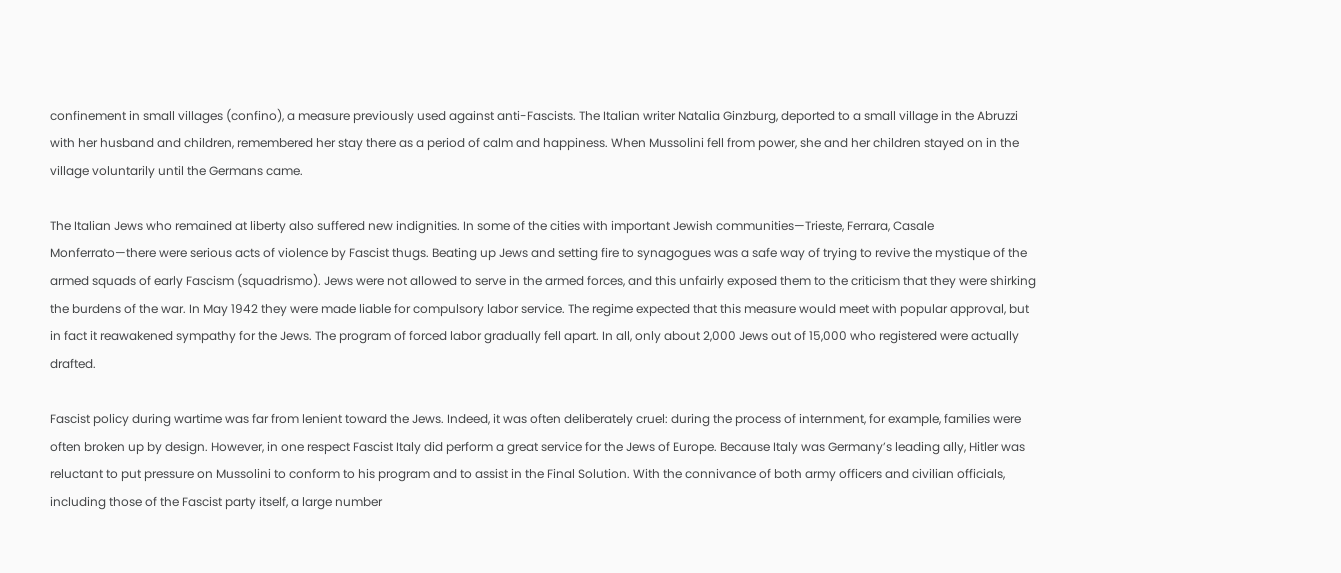confinement in small villages (confino), a measure previously used against anti-Fascists. The Italian writer Natalia Ginzburg, deported to a small village in the Abruzzi with her husband and children, remembered her stay there as a period of calm and happiness. When Mussolini fell from power, she and her children stayed on in the village voluntarily until the Germans came.

The Italian Jews who remained at liberty also suffered new indignities. In some of the cities with important Jewish communities—Trieste, Ferrara, Casale Monferrato—there were serious acts of violence by Fascist thugs. Beating up Jews and setting fire to synagogues was a safe way of trying to revive the mystique of the armed squads of early Fascism (squadrismo). Jews were not allowed to serve in the armed forces, and this unfairly exposed them to the criticism that they were shirking the burdens of the war. In May 1942 they were made liable for compulsory labor service. The regime expected that this measure would meet with popular approval, but in fact it reawakened sympathy for the Jews. The program of forced labor gradually fell apart. In all, only about 2,000 Jews out of 15,000 who registered were actually drafted.

Fascist policy during wartime was far from lenient toward the Jews. Indeed, it was often deliberately cruel: during the process of internment, for example, families were often broken up by design. However, in one respect Fascist Italy did perform a great service for the Jews of Europe. Because Italy was Germany’s leading ally, Hitler was reluctant to put pressure on Mussolini to conform to his program and to assist in the Final Solution. With the connivance of both army officers and civilian officials, including those of the Fascist party itself, a large number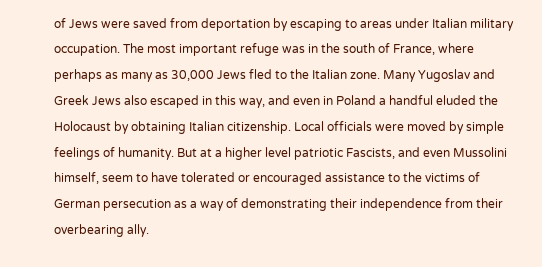of Jews were saved from deportation by escaping to areas under Italian military occupation. The most important refuge was in the south of France, where perhaps as many as 30,000 Jews fled to the Italian zone. Many Yugoslav and Greek Jews also escaped in this way, and even in Poland a handful eluded the Holocaust by obtaining Italian citizenship. Local officials were moved by simple feelings of humanity. But at a higher level patriotic Fascists, and even Mussolini himself, seem to have tolerated or encouraged assistance to the victims of German persecution as a way of demonstrating their independence from their overbearing ally.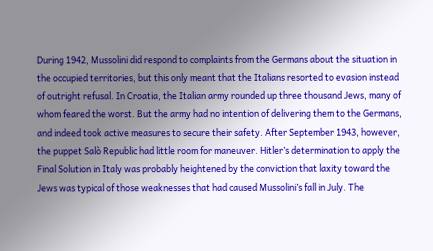During 1942, Mussolini did respond to complaints from the Germans about the situation in the occupied territories, but this only meant that the Italians resorted to evasion instead of outright refusal. In Croatia, the Italian army rounded up three thousand Jews, many of whom feared the worst. But the army had no intention of delivering them to the Germans, and indeed took active measures to secure their safety. After September 1943, however, the puppet Salò Republic had little room for maneuver. Hitler’s determination to apply the Final Solution in Italy was probably heightened by the conviction that laxity toward the Jews was typical of those weaknesses that had caused Mussolini’s fall in July. The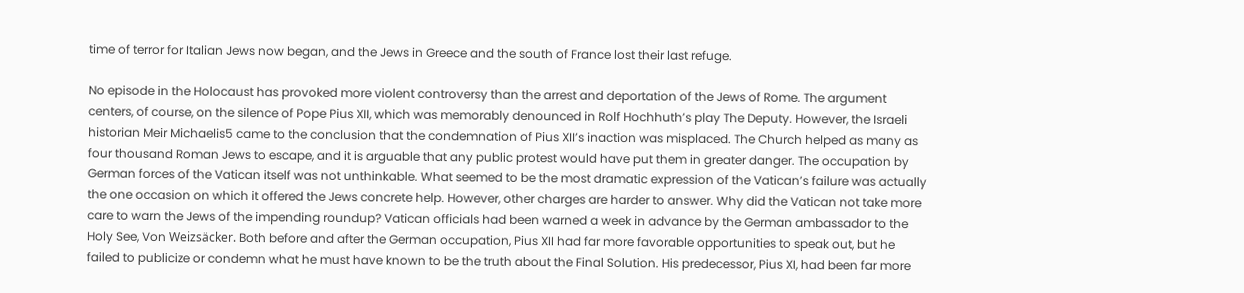time of terror for Italian Jews now began, and the Jews in Greece and the south of France lost their last refuge.

No episode in the Holocaust has provoked more violent controversy than the arrest and deportation of the Jews of Rome. The argument centers, of course, on the silence of Pope Pius XII, which was memorably denounced in Rolf Hochhuth’s play The Deputy. However, the Israeli historian Meir Michaelis5 came to the conclusion that the condemnation of Pius XII’s inaction was misplaced. The Church helped as many as four thousand Roman Jews to escape, and it is arguable that any public protest would have put them in greater danger. The occupation by German forces of the Vatican itself was not unthinkable. What seemed to be the most dramatic expression of the Vatican’s failure was actually the one occasion on which it offered the Jews concrete help. However, other charges are harder to answer. Why did the Vatican not take more care to warn the Jews of the impending roundup? Vatican officials had been warned a week in advance by the German ambassador to the Holy See, Von Weizsäcker. Both before and after the German occupation, Pius XII had far more favorable opportunities to speak out, but he failed to publicize or condemn what he must have known to be the truth about the Final Solution. His predecessor, Pius XI, had been far more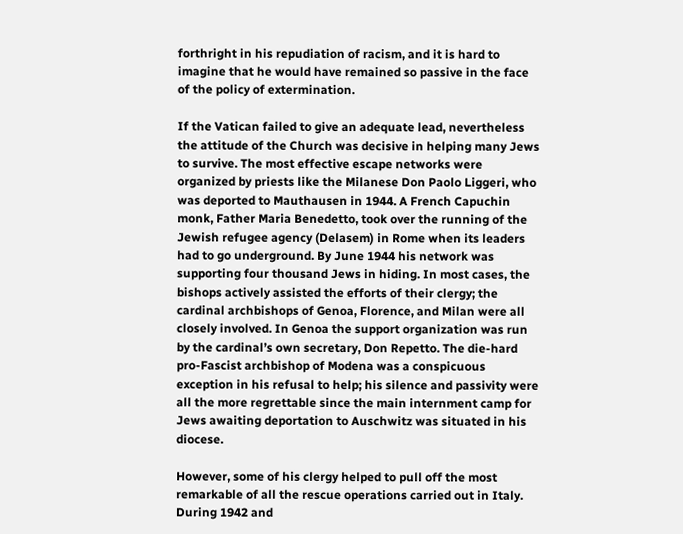forthright in his repudiation of racism, and it is hard to imagine that he would have remained so passive in the face of the policy of extermination.

If the Vatican failed to give an adequate lead, nevertheless the attitude of the Church was decisive in helping many Jews to survive. The most effective escape networks were organized by priests like the Milanese Don Paolo Liggeri, who was deported to Mauthausen in 1944. A French Capuchin monk, Father Maria Benedetto, took over the running of the Jewish refugee agency (Delasem) in Rome when its leaders had to go underground. By June 1944 his network was supporting four thousand Jews in hiding. In most cases, the bishops actively assisted the efforts of their clergy; the cardinal archbishops of Genoa, Florence, and Milan were all closely involved. In Genoa the support organization was run by the cardinal’s own secretary, Don Repetto. The die-hard pro-Fascist archbishop of Modena was a conspicuous exception in his refusal to help; his silence and passivity were all the more regrettable since the main internment camp for Jews awaiting deportation to Auschwitz was situated in his diocese.

However, some of his clergy helped to pull off the most remarkable of all the rescue operations carried out in Italy. During 1942 and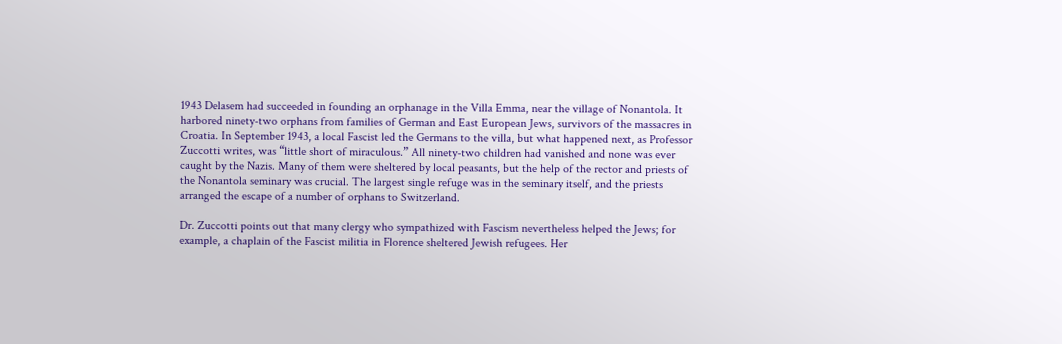1943 Delasem had succeeded in founding an orphanage in the Villa Emma, near the village of Nonantola. It harbored ninety-two orphans from families of German and East European Jews, survivors of the massacres in Croatia. In September 1943, a local Fascist led the Germans to the villa, but what happened next, as Professor Zuccotti writes, was “little short of miraculous.” All ninety-two children had vanished and none was ever caught by the Nazis. Many of them were sheltered by local peasants, but the help of the rector and priests of the Nonantola seminary was crucial. The largest single refuge was in the seminary itself, and the priests arranged the escape of a number of orphans to Switzerland.

Dr. Zuccotti points out that many clergy who sympathized with Fascism nevertheless helped the Jews; for example, a chaplain of the Fascist militia in Florence sheltered Jewish refugees. Her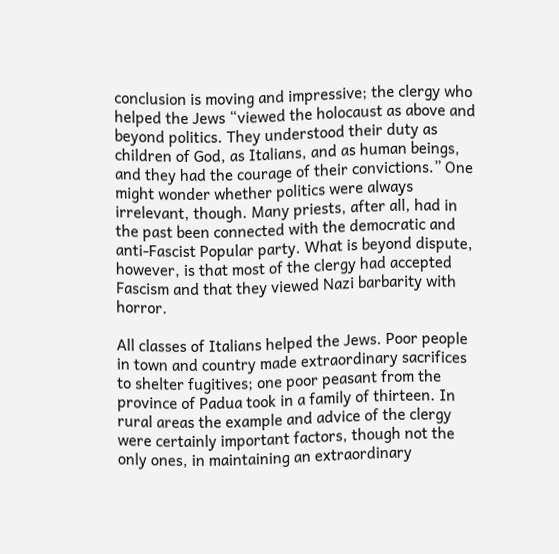conclusion is moving and impressive; the clergy who helped the Jews “viewed the holocaust as above and beyond politics. They understood their duty as children of God, as Italians, and as human beings, and they had the courage of their convictions.” One might wonder whether politics were always irrelevant, though. Many priests, after all, had in the past been connected with the democratic and anti-Fascist Popular party. What is beyond dispute, however, is that most of the clergy had accepted Fascism and that they viewed Nazi barbarity with horror.

All classes of Italians helped the Jews. Poor people in town and country made extraordinary sacrifices to shelter fugitives; one poor peasant from the province of Padua took in a family of thirteen. In rural areas the example and advice of the clergy were certainly important factors, though not the only ones, in maintaining an extraordinary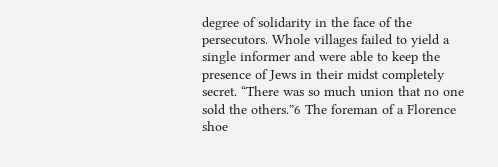degree of solidarity in the face of the persecutors. Whole villages failed to yield a single informer and were able to keep the presence of Jews in their midst completely secret. “There was so much union that no one sold the others.”6 The foreman of a Florence shoe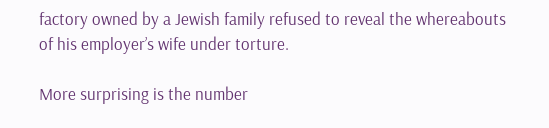factory owned by a Jewish family refused to reveal the whereabouts of his employer’s wife under torture.

More surprising is the number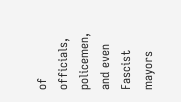of officials, policemen, and even Fascist mayors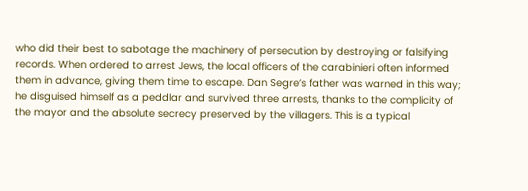who did their best to sabotage the machinery of persecution by destroying or falsifying records. When ordered to arrest Jews, the local officers of the carabinieri often informed them in advance, giving them time to escape. Dan Segre’s father was warned in this way; he disguised himself as a peddlar and survived three arrests, thanks to the complicity of the mayor and the absolute secrecy preserved by the villagers. This is a typical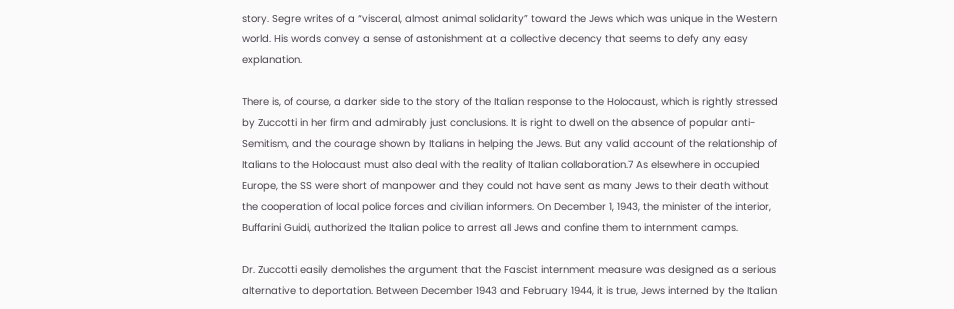story. Segre writes of a “visceral, almost animal solidarity” toward the Jews which was unique in the Western world. His words convey a sense of astonishment at a collective decency that seems to defy any easy explanation.

There is, of course, a darker side to the story of the Italian response to the Holocaust, which is rightly stressed by Zuccotti in her firm and admirably just conclusions. It is right to dwell on the absence of popular anti-Semitism, and the courage shown by Italians in helping the Jews. But any valid account of the relationship of Italians to the Holocaust must also deal with the reality of Italian collaboration.7 As elsewhere in occupied Europe, the SS were short of manpower and they could not have sent as many Jews to their death without the cooperation of local police forces and civilian informers. On December 1, 1943, the minister of the interior, Buffarini Guidi, authorized the Italian police to arrest all Jews and confine them to internment camps.

Dr. Zuccotti easily demolishes the argument that the Fascist internment measure was designed as a serious alternative to deportation. Between December 1943 and February 1944, it is true, Jews interned by the Italian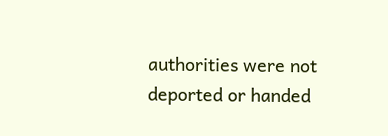authorities were not deported or handed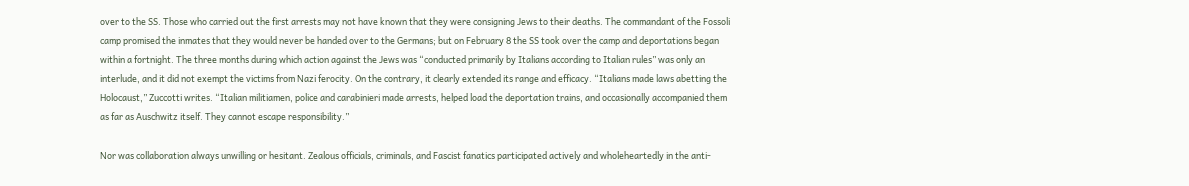over to the SS. Those who carried out the first arrests may not have known that they were consigning Jews to their deaths. The commandant of the Fossoli camp promised the inmates that they would never be handed over to the Germans; but on February 8 the SS took over the camp and deportations began within a fortnight. The three months during which action against the Jews was “conducted primarily by Italians according to Italian rules” was only an interlude, and it did not exempt the victims from Nazi ferocity. On the contrary, it clearly extended its range and efficacy. “Italians made laws abetting the Holocaust,” Zuccotti writes. “Italian militiamen, police and carabinieri made arrests, helped load the deportation trains, and occasionally accompanied them as far as Auschwitz itself. They cannot escape responsibility.”

Nor was collaboration always unwilling or hesitant. Zealous officials, criminals, and Fascist fanatics participated actively and wholeheartedly in the anti-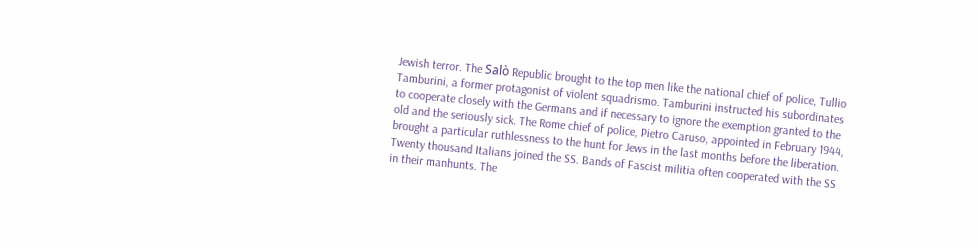Jewish terror. The Salò Republic brought to the top men like the national chief of police, Tullio Tamburini, a former protagonist of violent squadrismo. Tamburini instructed his subordinates to cooperate closely with the Germans and if necessary to ignore the exemption granted to the old and the seriously sick. The Rome chief of police, Pietro Caruso, appointed in February 1944, brought a particular ruthlessness to the hunt for Jews in the last months before the liberation. Twenty thousand Italians joined the SS. Bands of Fascist militia often cooperated with the SS in their manhunts. The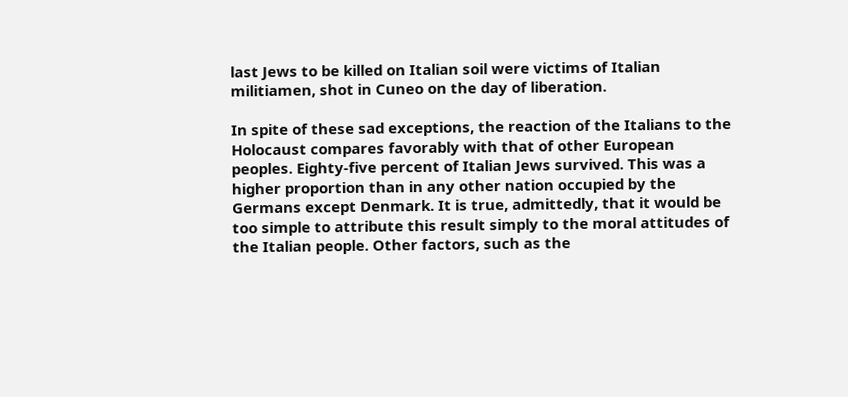last Jews to be killed on Italian soil were victims of Italian militiamen, shot in Cuneo on the day of liberation.

In spite of these sad exceptions, the reaction of the Italians to the Holocaust compares favorably with that of other European peoples. Eighty-five percent of Italian Jews survived. This was a higher proportion than in any other nation occupied by the Germans except Denmark. It is true, admittedly, that it would be too simple to attribute this result simply to the moral attitudes of the Italian people. Other factors, such as the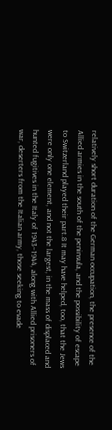relatively short duration of the German occupation, the presence of the Allied armies in the south of the peninsula, and the possibility of escape to Switzerland played their part.8 It may have helped, too, that the Jews were only one element, and not the largest, in the mass of displaced and hunted fugitives in the Italy of 1943–1944, along with Allied prisoners of war, deserters from the Italian army, those seeking to evade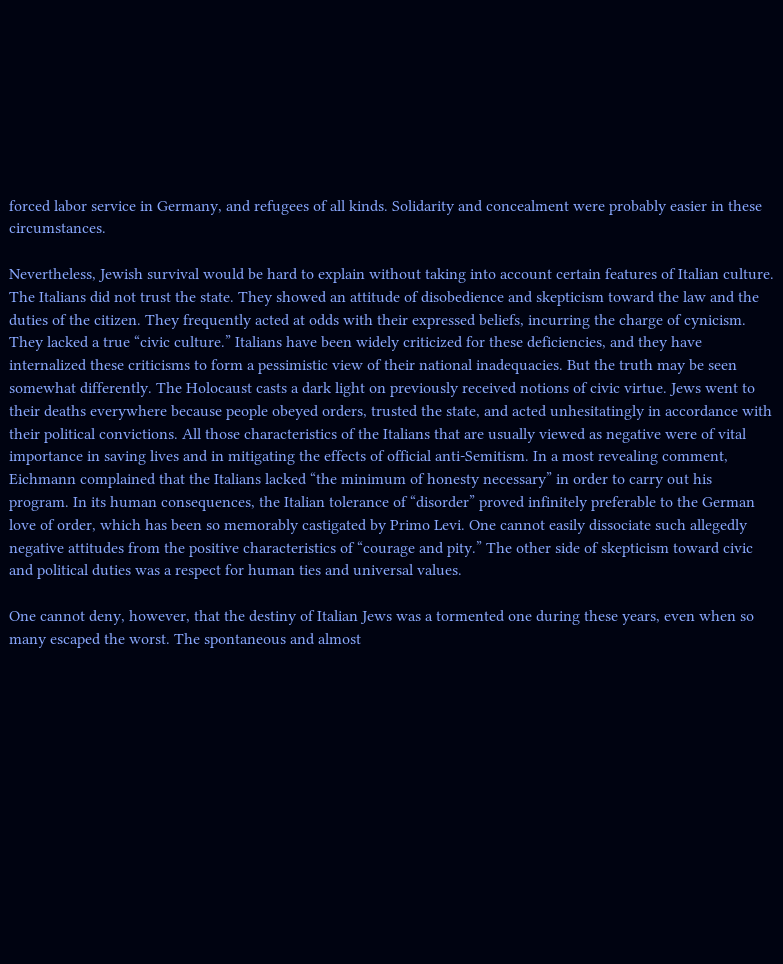forced labor service in Germany, and refugees of all kinds. Solidarity and concealment were probably easier in these circumstances.

Nevertheless, Jewish survival would be hard to explain without taking into account certain features of Italian culture. The Italians did not trust the state. They showed an attitude of disobedience and skepticism toward the law and the duties of the citizen. They frequently acted at odds with their expressed beliefs, incurring the charge of cynicism. They lacked a true “civic culture.” Italians have been widely criticized for these deficiencies, and they have internalized these criticisms to form a pessimistic view of their national inadequacies. But the truth may be seen somewhat differently. The Holocaust casts a dark light on previously received notions of civic virtue. Jews went to their deaths everywhere because people obeyed orders, trusted the state, and acted unhesitatingly in accordance with their political convictions. All those characteristics of the Italians that are usually viewed as negative were of vital importance in saving lives and in mitigating the effects of official anti-Semitism. In a most revealing comment, Eichmann complained that the Italians lacked “the minimum of honesty necessary” in order to carry out his program. In its human consequences, the Italian tolerance of “disorder” proved infinitely preferable to the German love of order, which has been so memorably castigated by Primo Levi. One cannot easily dissociate such allegedly negative attitudes from the positive characteristics of “courage and pity.” The other side of skepticism toward civic and political duties was a respect for human ties and universal values.

One cannot deny, however, that the destiny of Italian Jews was a tormented one during these years, even when so many escaped the worst. The spontaneous and almost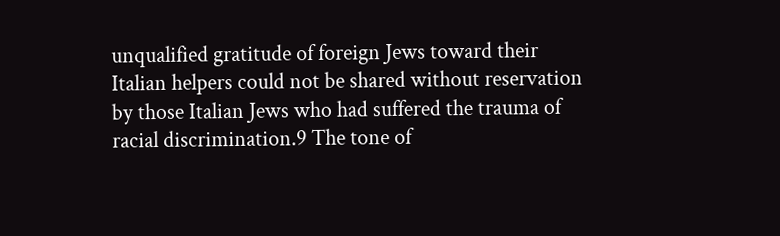unqualified gratitude of foreign Jews toward their Italian helpers could not be shared without reservation by those Italian Jews who had suffered the trauma of racial discrimination.9 The tone of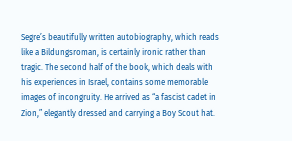Segre’s beautifully written autobiography, which reads like a Bildungsroman, is certainly ironic rather than tragic. The second half of the book, which deals with his experiences in Israel, contains some memorable images of incongruity. He arrived as “a fascist cadet in Zion,” elegantly dressed and carrying a Boy Scout hat.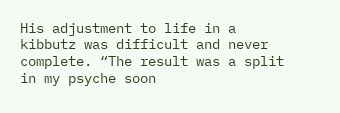His adjustment to life in a kibbutz was difficult and never complete. “The result was a split in my psyche soon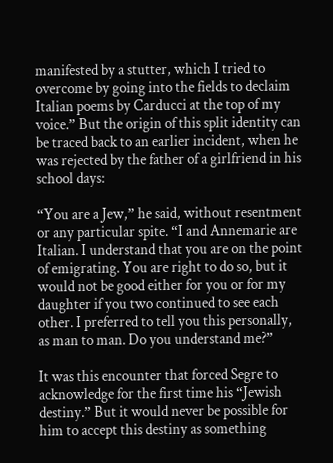manifested by a stutter, which I tried to overcome by going into the fields to declaim Italian poems by Carducci at the top of my voice.” But the origin of this split identity can be traced back to an earlier incident, when he was rejected by the father of a girlfriend in his school days:

“You are a Jew,” he said, without resentment or any particular spite. “I and Annemarie are Italian. I understand that you are on the point of emigrating. You are right to do so, but it would not be good either for you or for my daughter if you two continued to see each other. I preferred to tell you this personally, as man to man. Do you understand me?”

It was this encounter that forced Segre to acknowledge for the first time his “Jewish destiny.” But it would never be possible for him to accept this destiny as something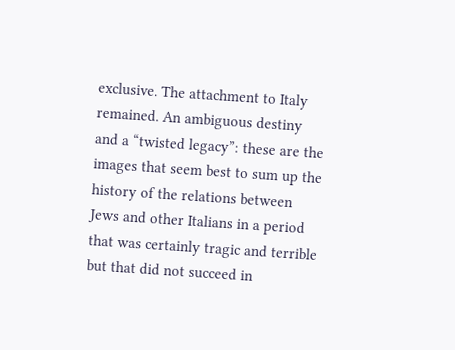exclusive. The attachment to Italy remained. An ambiguous destiny and a “twisted legacy”: these are the images that seem best to sum up the history of the relations between Jews and other Italians in a period that was certainly tragic and terrible but that did not succeed in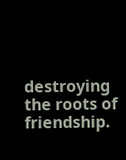destroying the roots of friendship.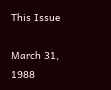This Issue

March 31, 1988